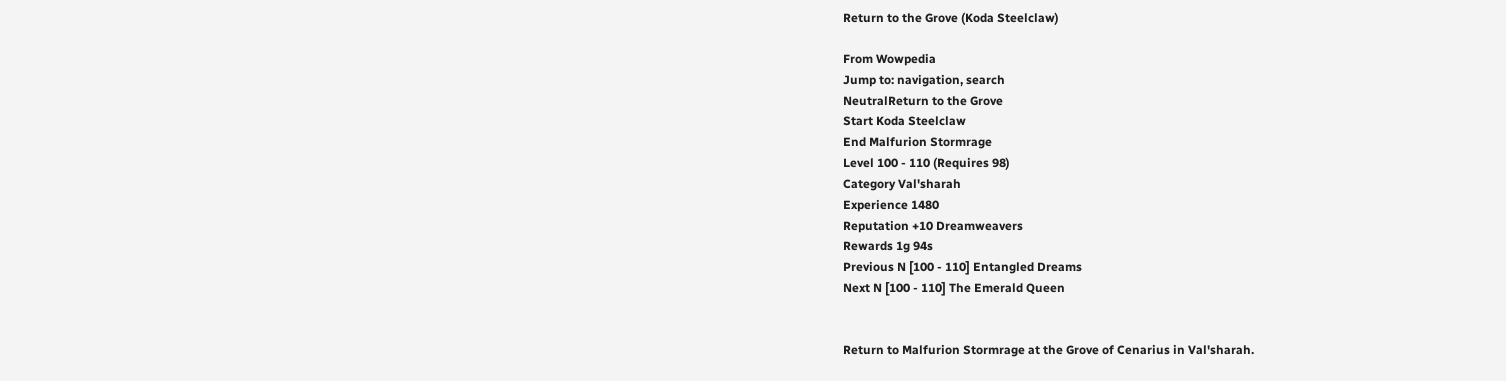Return to the Grove (Koda Steelclaw)

From Wowpedia
Jump to: navigation, search
NeutralReturn to the Grove
Start Koda Steelclaw
End Malfurion Stormrage
Level 100 - 110 (Requires 98)
Category Val'sharah
Experience 1480
Reputation +10 Dreamweavers
Rewards 1g 94s
Previous N [100 - 110] Entangled Dreams
Next N [100 - 110] The Emerald Queen


Return to Malfurion Stormrage at the Grove of Cenarius in Val'sharah.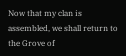Now that my clan is assembled, we shall return to the Grove of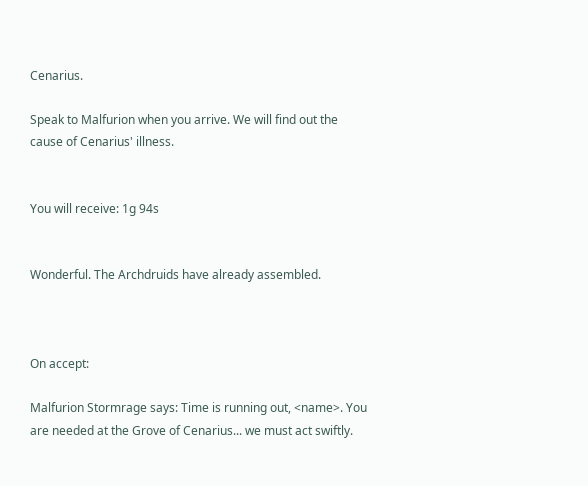Cenarius.

Speak to Malfurion when you arrive. We will find out the cause of Cenarius' illness.


You will receive: 1g 94s


Wonderful. The Archdruids have already assembled.



On accept:

Malfurion Stormrage says: Time is running out, <name>. You are needed at the Grove of Cenarius... we must act swiftly.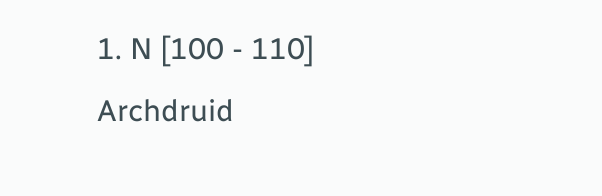1. N [100 - 110] Archdruid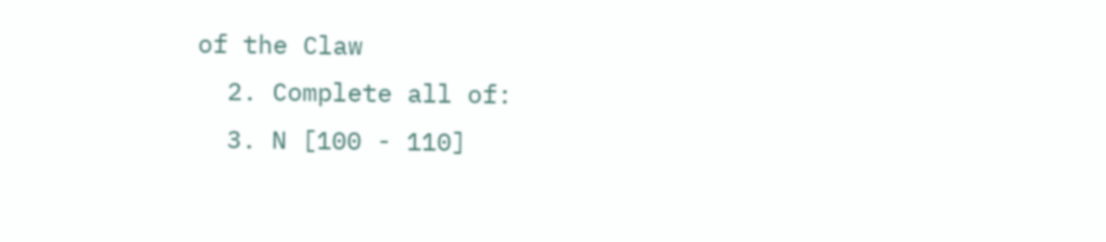of the Claw
  2. Complete all of:
  3. N [100 - 110]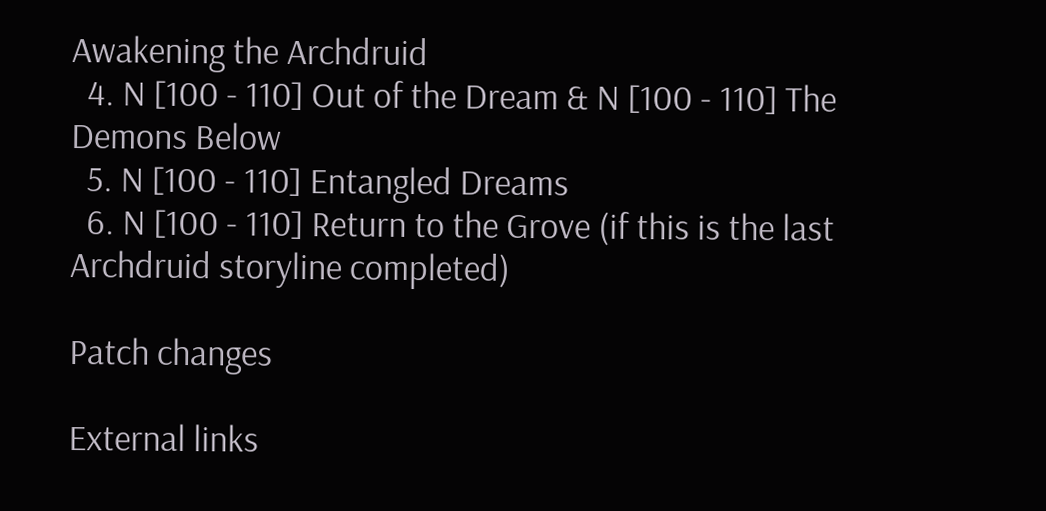Awakening the Archdruid
  4. N [100 - 110] Out of the Dream & N [100 - 110] The Demons Below
  5. N [100 - 110] Entangled Dreams
  6. N [100 - 110] Return to the Grove (if this is the last Archdruid storyline completed)

Patch changes

External links